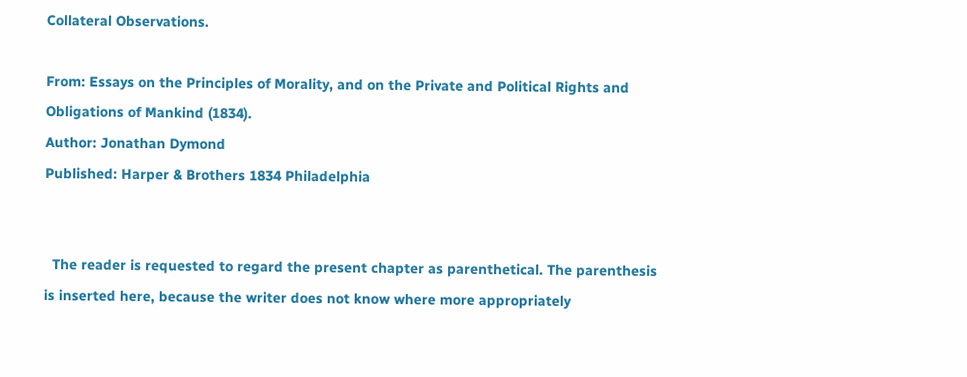Collateral Observations.

From: Essays on the Principles of Morality, and on the Private and Political Rights and Obligations of Mankind (1834).
Author: Jonathan Dymond
Published: Harper & Brothers 1834 Philadelphia


  The reader is requested to regard the present chapter as parenthetical. The parenthesis is inserted here, because the writer does not know where more appropriately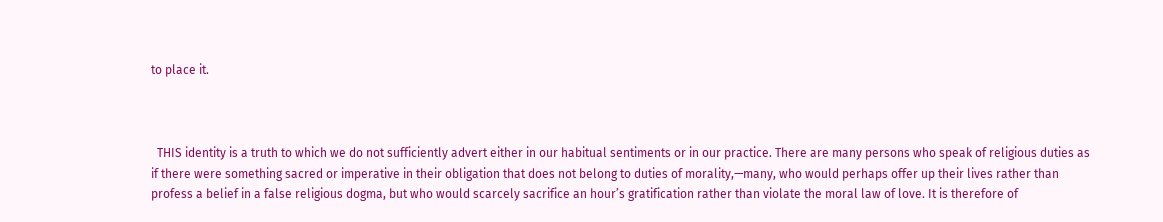to place it.



  THIS identity is a truth to which we do not sufficiently advert either in our habitual sentiments or in our practice. There are many persons who speak of religious duties as if there were something sacred or imperative in their obligation that does not belong to duties of morality,—many, who would perhaps offer up their lives rather than profess a belief in a false religious dogma, but who would scarcely sacrifice an hour’s gratification rather than violate the moral law of love. It is therefore of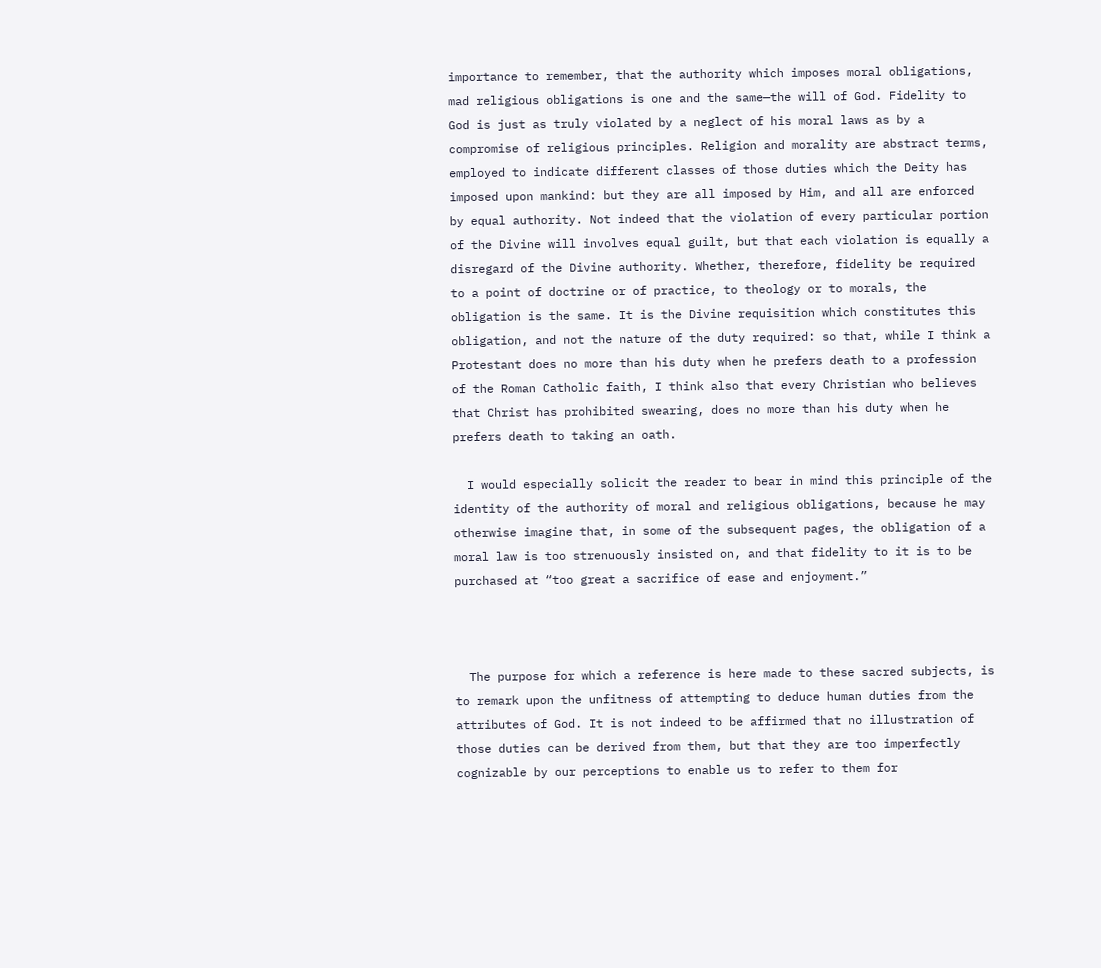importance to remember, that the authority which imposes moral obligations, mad religious obligations is one and the same—the will of God. Fidelity to God is just as truly violated by a neglect of his moral laws as by a compromise of religious principles. Religion and morality are abstract terms, employed to indicate different classes of those duties which the Deity has imposed upon mankind: but they are all imposed by Him, and all are enforced by equal authority. Not indeed that the violation of every particular portion of the Divine will involves equal guilt, but that each violation is equally a disregard of the Divine authority. Whether, therefore, fidelity be required to a point of doctrine or of practice, to theology or to morals, the obligation is the same. It is the Divine requisition which constitutes this obligation, and not the nature of the duty required: so that, while I think a Protestant does no more than his duty when he prefers death to a profession of the Roman Catholic faith, I think also that every Christian who believes that Christ has prohibited swearing, does no more than his duty when he prefers death to taking an oath.

  I would especially solicit the reader to bear in mind this principle of the identity of the authority of moral and religious obligations, because he may otherwise imagine that, in some of the subsequent pages, the obligation of a moral law is too strenuously insisted on, and that fidelity to it is to be purchased at “too great a sacrifice of ease and enjoyment.”



  The purpose for which a reference is here made to these sacred subjects, is to remark upon the unfitness of attempting to deduce human duties from the attributes of God. It is not indeed to be affirmed that no illustration of those duties can be derived from them, but that they are too imperfectly cognizable by our perceptions to enable us to refer to them for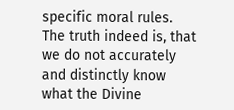specific moral rules. The truth indeed is, that we do not accurately and distinctly know what the Divine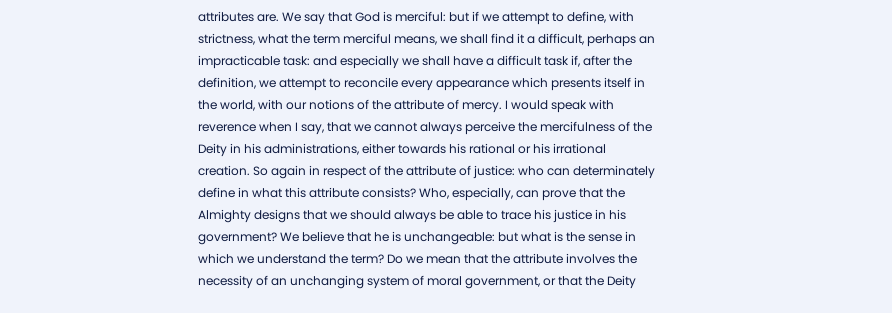attributes are. We say that God is merciful: but if we attempt to define, with strictness, what the term merciful means, we shall find it a difficult, perhaps an impracticable task: and especially we shall have a difficult task if, after the definition, we attempt to reconcile every appearance which presents itself in the world, with our notions of the attribute of mercy. I would speak with reverence when I say, that we cannot always perceive the mercifulness of the Deity in his administrations, either towards his rational or his irrational creation. So again in respect of the attribute of justice: who can determinately define in what this attribute consists? Who, especially, can prove that the Almighty designs that we should always be able to trace his justice in his government? We believe that he is unchangeable: but what is the sense in which we understand the term? Do we mean that the attribute involves the necessity of an unchanging system of moral government, or that the Deity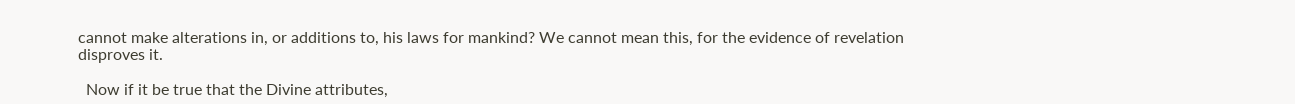cannot make alterations in, or additions to, his laws for mankind? We cannot mean this, for the evidence of revelation disproves it.

  Now if it be true that the Divine attributes,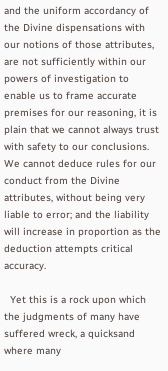and the uniform accordancy of the Divine dispensations with our notions of those attributes, are not sufficiently within our powers of investigation to enable us to frame accurate premises for our reasoning, it is plain that we cannot always trust with safety to our conclusions. We cannot deduce rules for our conduct from the Divine attributes, without being very liable to error; and the liability will increase in proportion as the deduction attempts critical accuracy.

  Yet this is a rock upon which the judgments of many have suffered wreck, a quicksand where many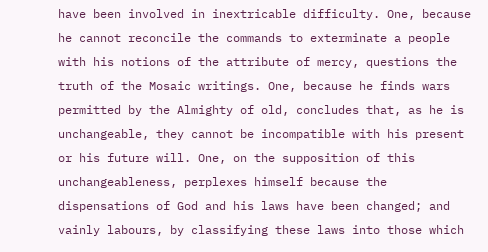have been involved in inextricable difficulty. One, because he cannot reconcile the commands to exterminate a people with his notions of the attribute of mercy, questions the truth of the Mosaic writings. One, because he finds wars permitted by the Almighty of old, concludes that, as he is unchangeable, they cannot be incompatible with his present or his future will. One, on the supposition of this unchangeableness, perplexes himself because the dispensations of God and his laws have been changed; and vainly labours, by classifying these laws into those which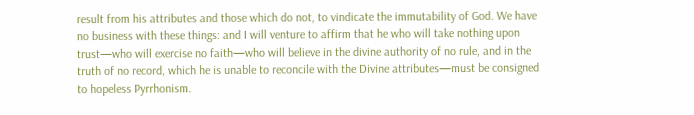result from his attributes and those which do not, to vindicate the immutability of God. We have no business with these things: and I will venture to affirm that he who will take nothing upon trust—who will exercise no faith—who will believe in the divine authority of no rule, and in the truth of no record, which he is unable to reconcile with the Divine attributes—must be consigned to hopeless Pyrrhonism.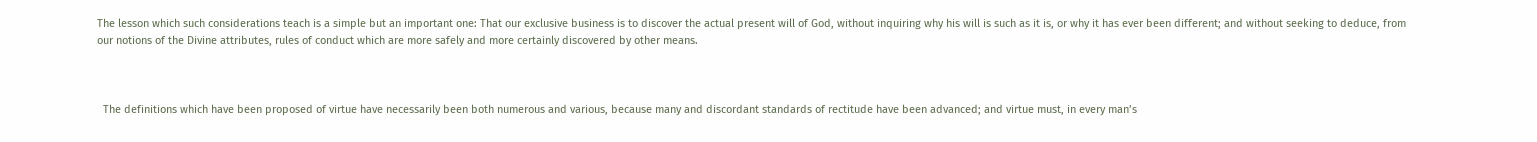The lesson which such considerations teach is a simple but an important one: That our exclusive business is to discover the actual present will of God, without inquiring why his will is such as it is, or why it has ever been different; and without seeking to deduce, from our notions of the Divine attributes, rules of conduct which are more safely and more certainly discovered by other means.



  The definitions which have been proposed of virtue have necessarily been both numerous and various, because many and discordant standards of rectitude have been advanced; and virtue must, in every man’s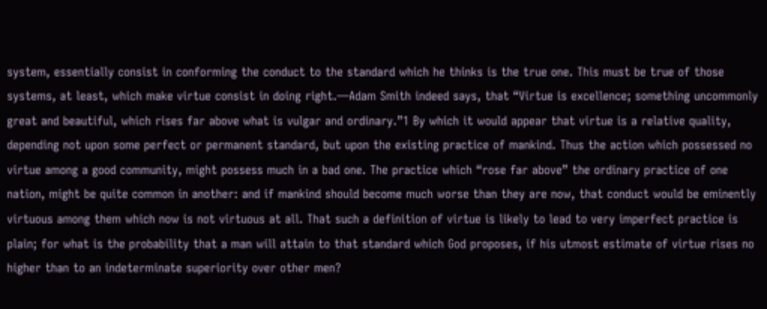system, essentially consist in conforming the conduct to the standard which he thinks is the true one. This must be true of those systems, at least, which make virtue consist in doing right.—Adam Smith indeed says, that “Virtue is excellence; something uncommonly great and beautiful, which rises far above what is vulgar and ordinary.”1 By which it would appear that virtue is a relative quality, depending not upon some perfect or permanent standard, but upon the existing practice of mankind. Thus the action which possessed no virtue among a good community, might possess much in a bad one. The practice which “rose far above” the ordinary practice of one nation, might be quite common in another: and if mankind should become much worse than they are now, that conduct would be eminently virtuous among them which now is not virtuous at all. That such a definition of virtue is likely to lead to very imperfect practice is plain; for what is the probability that a man will attain to that standard which God proposes, if his utmost estimate of virtue rises no higher than to an indeterminate superiority over other men?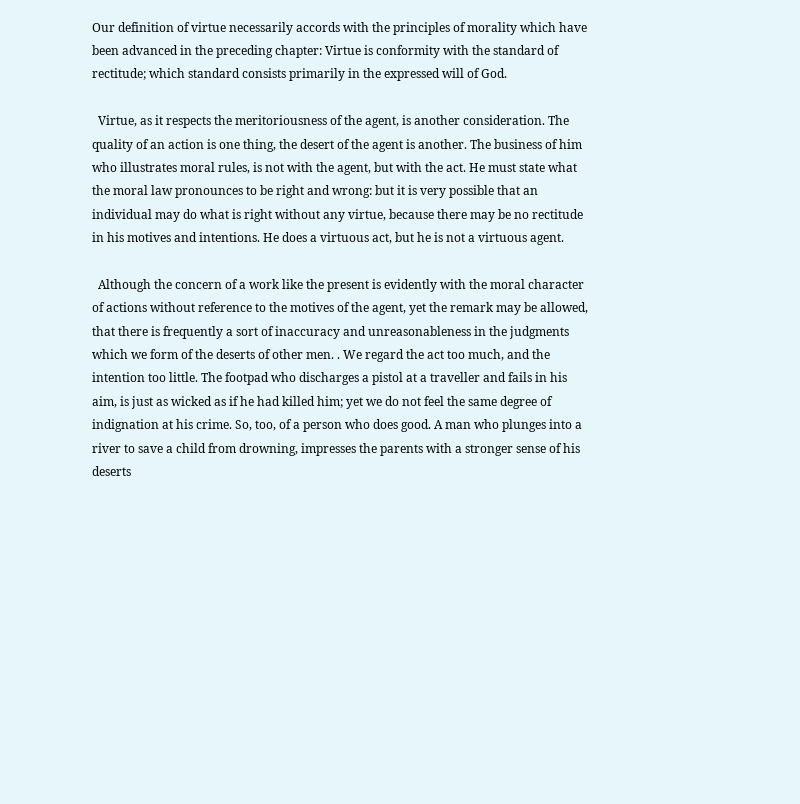Our definition of virtue necessarily accords with the principles of morality which have been advanced in the preceding chapter: Virtue is conformity with the standard of rectitude; which standard consists primarily in the expressed will of God.

  Virtue, as it respects the meritoriousness of the agent, is another consideration. The quality of an action is one thing, the desert of the agent is another. The business of him who illustrates moral rules, is not with the agent, but with the act. He must state what the moral law pronounces to be right and wrong: but it is very possible that an individual may do what is right without any virtue, because there may be no rectitude in his motives and intentions. He does a virtuous act, but he is not a virtuous agent.

  Although the concern of a work like the present is evidently with the moral character of actions without reference to the motives of the agent, yet the remark may be allowed, that there is frequently a sort of inaccuracy and unreasonableness in the judgments which we form of the deserts of other men. . We regard the act too much, and the intention too little. The footpad who discharges a pistol at a traveller and fails in his aim, is just as wicked as if he had killed him; yet we do not feel the same degree of indignation at his crime. So, too, of a person who does good. A man who plunges into a river to save a child from drowning, impresses the parents with a stronger sense of his deserts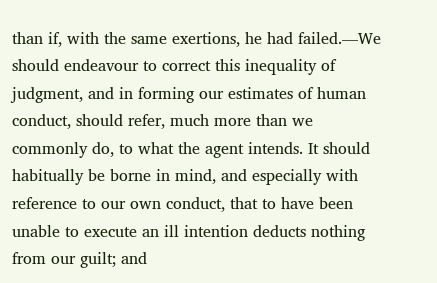than if, with the same exertions, he had failed.—We should endeavour to correct this inequality of judgment, and in forming our estimates of human conduct, should refer, much more than we commonly do, to what the agent intends. It should habitually be borne in mind, and especially with reference to our own conduct, that to have been unable to execute an ill intention deducts nothing from our guilt; and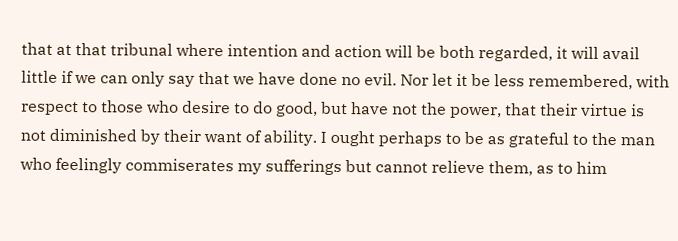that at that tribunal where intention and action will be both regarded, it will avail little if we can only say that we have done no evil. Nor let it be less remembered, with respect to those who desire to do good, but have not the power, that their virtue is not diminished by their want of ability. I ought perhaps to be as grateful to the man who feelingly commiserates my sufferings but cannot relieve them, as to him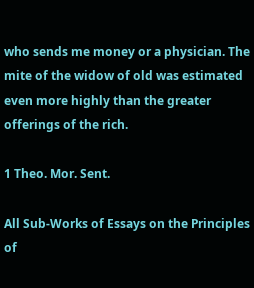who sends me money or a physician. The mite of the widow of old was estimated even more highly than the greater offerings of the rich.

1 Theo. Mor. Sent.

All Sub-Works of Essays on the Principles of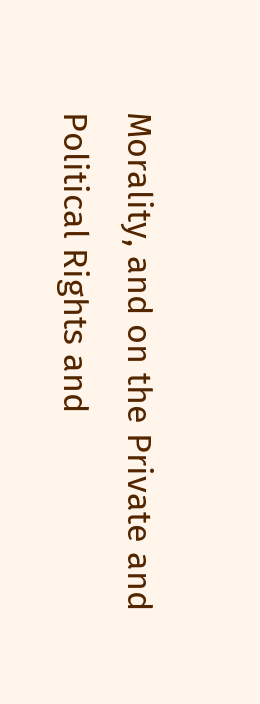Morality, and on the Private and Political Rights and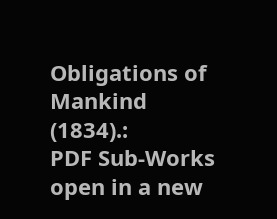Obligations of Mankind (1834).:
PDF Sub-Works open in a new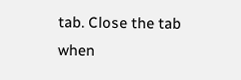tab. Close the tab when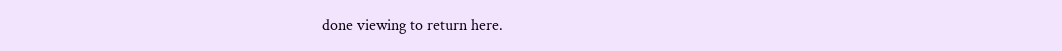done viewing to return here.